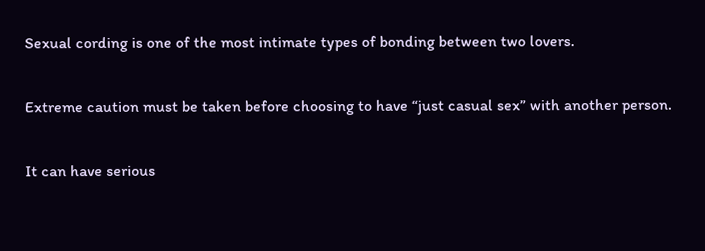Sexual cording is one of the most intimate types of bonding between two lovers.

Extreme caution must be taken before choosing to have “just casual sex” with another person.

It can have serious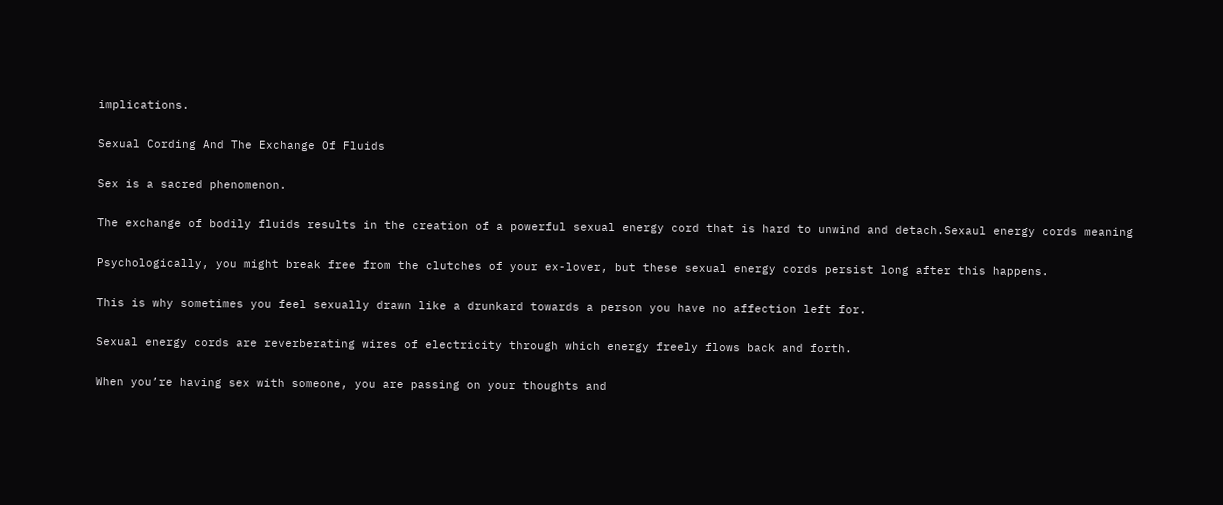implications.

Sexual Cording And The Exchange Of Fluids

Sex is a sacred phenomenon.

The exchange of bodily fluids results in the creation of a powerful sexual energy cord that is hard to unwind and detach.Sexaul energy cords meaning

Psychologically, you might break free from the clutches of your ex-lover, but these sexual energy cords persist long after this happens.

This is why sometimes you feel sexually drawn like a drunkard towards a person you have no affection left for.

Sexual energy cords are reverberating wires of electricity through which energy freely flows back and forth.

When you’re having sex with someone, you are passing on your thoughts and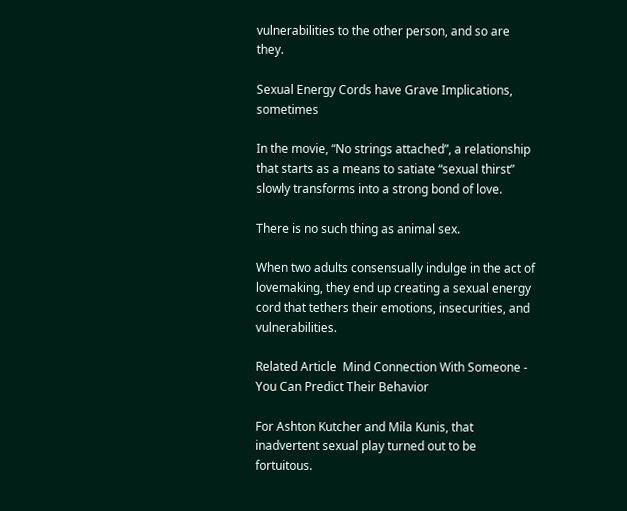vulnerabilities to the other person, and so are they.

Sexual Energy Cords have Grave Implications, sometimes

In the movie, “No strings attached”, a relationship that starts as a means to satiate “sexual thirst” slowly transforms into a strong bond of love.

There is no such thing as animal sex.

When two adults consensually indulge in the act of lovemaking, they end up creating a sexual energy cord that tethers their emotions, insecurities, and vulnerabilities.

Related Article  Mind Connection With Someone - You Can Predict Their Behavior

For Ashton Kutcher and Mila Kunis, that inadvertent sexual play turned out to be fortuitous.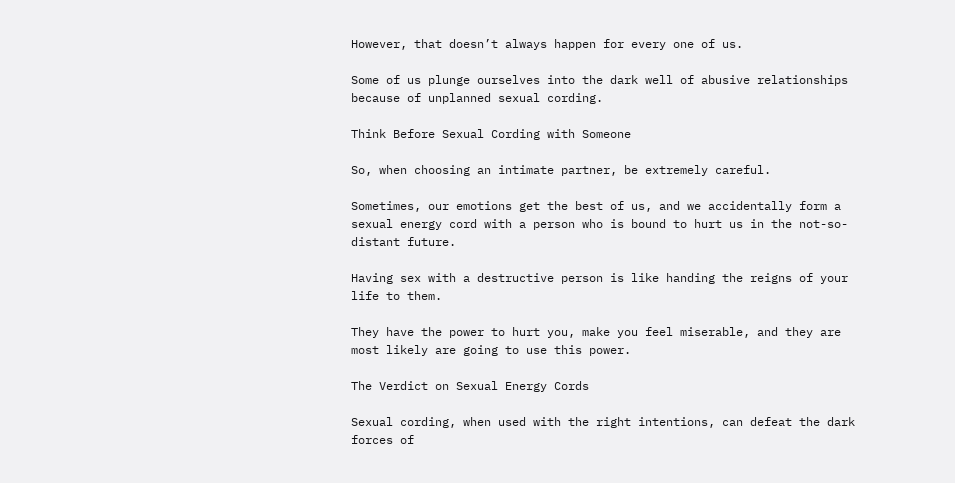However, that doesn’t always happen for every one of us.

Some of us plunge ourselves into the dark well of abusive relationships because of unplanned sexual cording.

Think Before Sexual Cording with Someone

So, when choosing an intimate partner, be extremely careful.

Sometimes, our emotions get the best of us, and we accidentally form a sexual energy cord with a person who is bound to hurt us in the not-so-distant future.

Having sex with a destructive person is like handing the reigns of your life to them.

They have the power to hurt you, make you feel miserable, and they are most likely are going to use this power.

The Verdict on Sexual Energy Cords

Sexual cording, when used with the right intentions, can defeat the dark forces of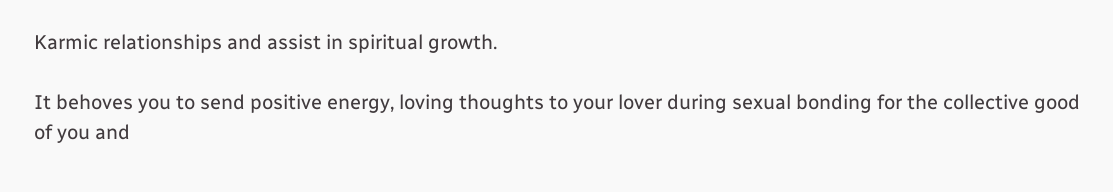Karmic relationships and assist in spiritual growth.

It behoves you to send positive energy, loving thoughts to your lover during sexual bonding for the collective good of you and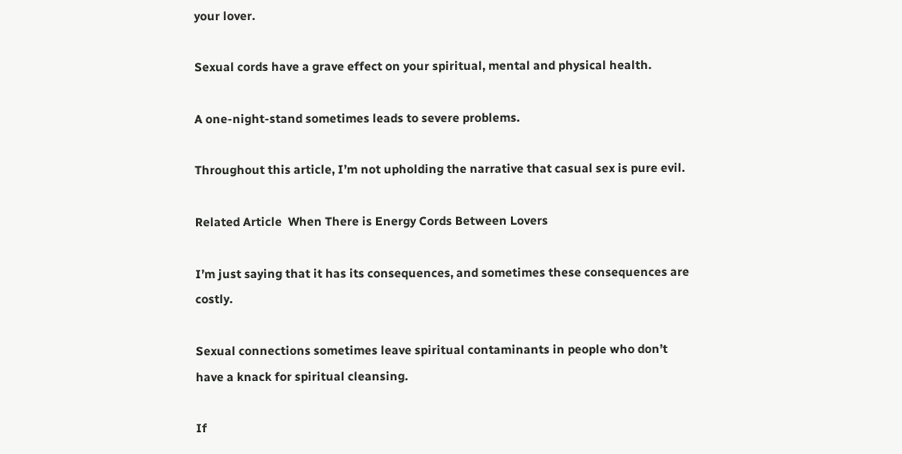your lover.

Sexual cords have a grave effect on your spiritual, mental and physical health.

A one-night-stand sometimes leads to severe problems.

Throughout this article, I’m not upholding the narrative that casual sex is pure evil.

Related Article  When There is Energy Cords Between Lovers

I’m just saying that it has its consequences, and sometimes these consequences are costly.

Sexual connections sometimes leave spiritual contaminants in people who don’t have a knack for spiritual cleansing.

If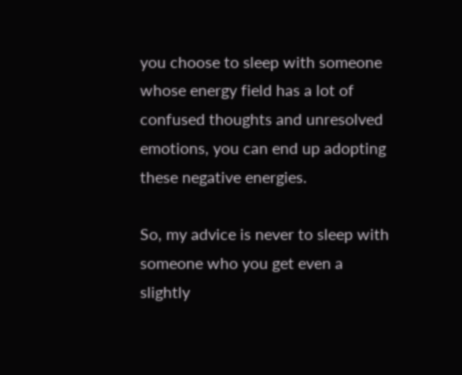you choose to sleep with someone whose energy field has a lot of confused thoughts and unresolved emotions, you can end up adopting these negative energies.

So, my advice is never to sleep with someone who you get even a slightly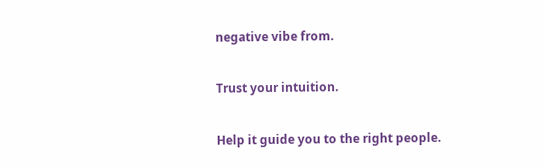negative vibe from.

Trust your intuition.

Help it guide you to the right people.